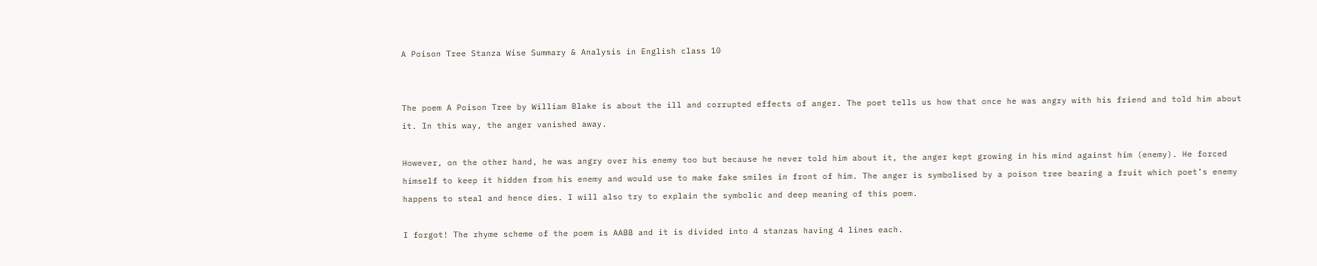A Poison Tree Stanza Wise Summary & Analysis in English class 10


The poem A Poison Tree by William Blake is about the ill and corrupted effects of anger. The poet tells us how that once he was angry with his friend and told him about it. In this way, the anger vanished away.

However, on the other hand, he was angry over his enemy too but because he never told him about it, the anger kept growing in his mind against him (enemy). He forced himself to keep it hidden from his enemy and would use to make fake smiles in front of him. The anger is symbolised by a poison tree bearing a fruit which poet’s enemy happens to steal and hence dies. I will also try to explain the symbolic and deep meaning of this poem.

I forgot! The rhyme scheme of the poem is AABB and it is divided into 4 stanzas having 4 lines each.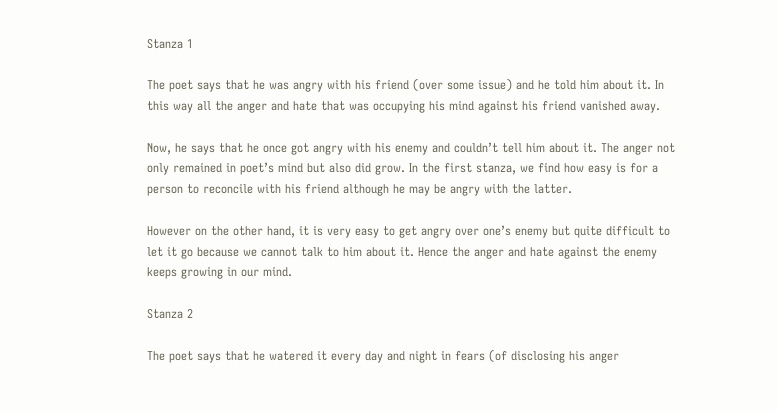Stanza 1

The poet says that he was angry with his friend (over some issue) and he told him about it. In this way all the anger and hate that was occupying his mind against his friend vanished away.

Now, he says that he once got angry with his enemy and couldn’t tell him about it. The anger not only remained in poet’s mind but also did grow. In the first stanza, we find how easy is for a person to reconcile with his friend although he may be angry with the latter.

However on the other hand, it is very easy to get angry over one’s enemy but quite difficult to let it go because we cannot talk to him about it. Hence the anger and hate against the enemy keeps growing in our mind.

Stanza 2

The poet says that he watered it every day and night in fears (of disclosing his anger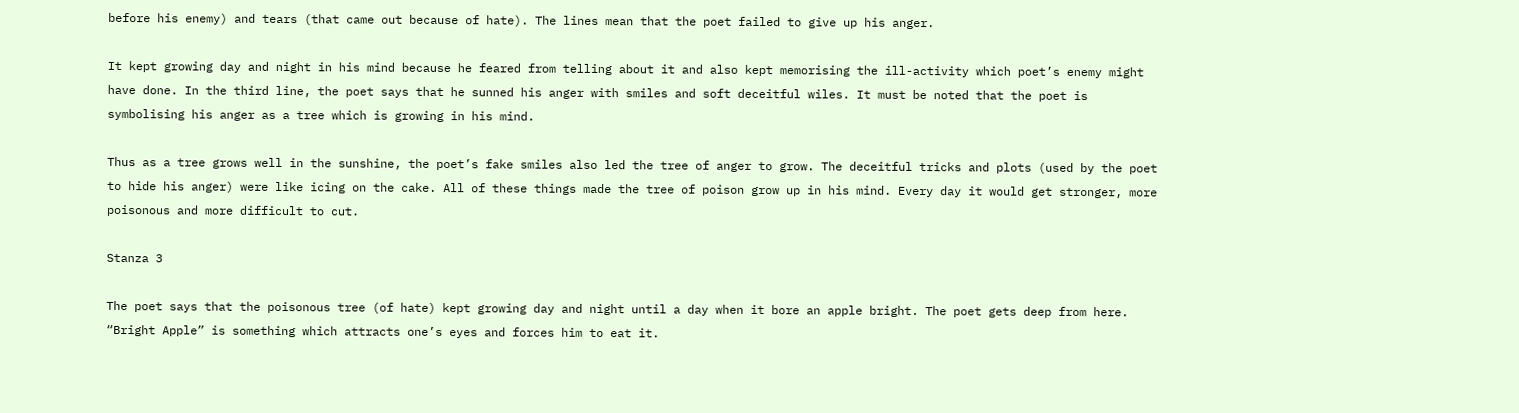before his enemy) and tears (that came out because of hate). The lines mean that the poet failed to give up his anger.

It kept growing day and night in his mind because he feared from telling about it and also kept memorising the ill-activity which poet’s enemy might have done. In the third line, the poet says that he sunned his anger with smiles and soft deceitful wiles. It must be noted that the poet is symbolising his anger as a tree which is growing in his mind.

Thus as a tree grows well in the sunshine, the poet’s fake smiles also led the tree of anger to grow. The deceitful tricks and plots (used by the poet to hide his anger) were like icing on the cake. All of these things made the tree of poison grow up in his mind. Every day it would get stronger, more poisonous and more difficult to cut.

Stanza 3

The poet says that the poisonous tree (of hate) kept growing day and night until a day when it bore an apple bright. The poet gets deep from here. “Bright Apple” is something which attracts one’s eyes and forces him to eat it.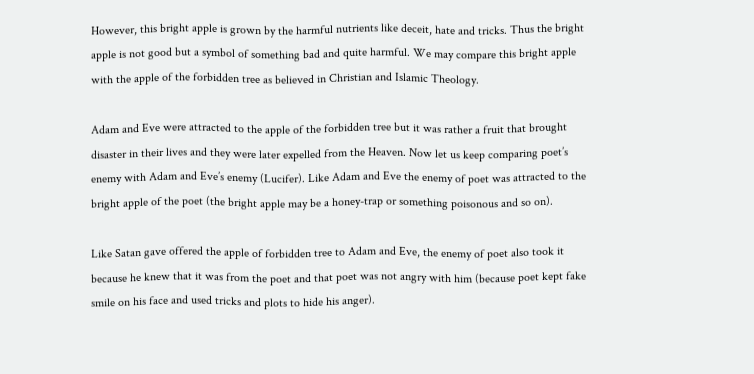However, this bright apple is grown by the harmful nutrients like deceit, hate and tricks. Thus the bright apple is not good but a symbol of something bad and quite harmful. We may compare this bright apple with the apple of the forbidden tree as believed in Christian and Islamic Theology.

Adam and Eve were attracted to the apple of the forbidden tree but it was rather a fruit that brought disaster in their lives and they were later expelled from the Heaven. Now let us keep comparing poet’s enemy with Adam and Eve’s enemy (Lucifer). Like Adam and Eve the enemy of poet was attracted to the bright apple of the poet (the bright apple may be a honey-trap or something poisonous and so on).

Like Satan gave offered the apple of forbidden tree to Adam and Eve, the enemy of poet also took it because he knew that it was from the poet and that poet was not angry with him (because poet kept fake smile on his face and used tricks and plots to hide his anger).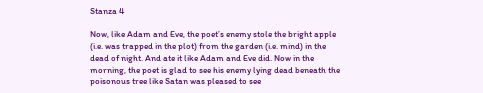Stanza 4

Now, like Adam and Eve, the poet’s enemy stole the bright apple (i.e. was trapped in the plot) from the garden (i.e. mind) in the dead of night. And ate it like Adam and Eve did. Now in the morning, the poet is glad to see his enemy lying dead beneath the poisonous tree like Satan was pleased to see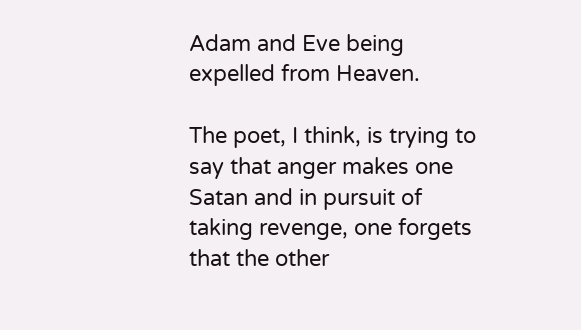Adam and Eve being expelled from Heaven.

The poet, I think, is trying to say that anger makes one Satan and in pursuit of taking revenge, one forgets that the other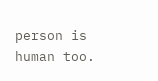person is human too.